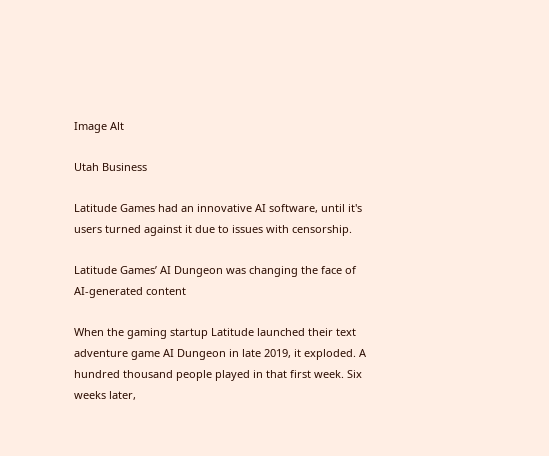Image Alt

Utah Business

Latitude Games had an innovative AI software, until it's users turned against it due to issues with censorship.

Latitude Games’ AI Dungeon was changing the face of AI-generated content

When the gaming startup Latitude launched their text adventure game AI Dungeon in late 2019, it exploded. A hundred thousand people played in that first week. Six weeks later,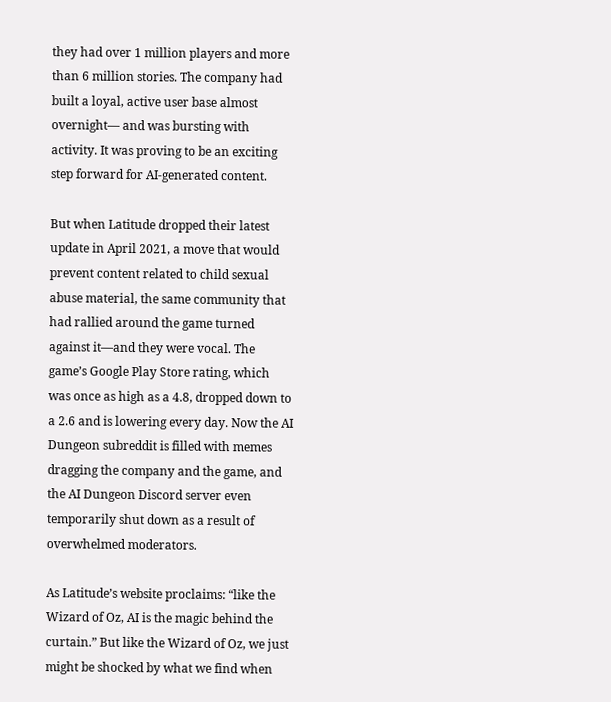they had over 1 million players and more than 6 million stories. The company had built a loyal, active user base almost overnight― and was bursting with activity. It was proving to be an exciting step forward for AI-generated content.

But when Latitude dropped their latest update in April 2021, a move that would prevent content related to child sexual abuse material, the same community that had rallied around the game turned against it―and they were vocal. The game’s Google Play Store rating, which was once as high as a 4.8, dropped down to a 2.6 and is lowering every day. Now the AI Dungeon subreddit is filled with memes dragging the company and the game, and the AI Dungeon Discord server even temporarily shut down as a result of overwhelmed moderators.

As Latitude’s website proclaims: “like the Wizard of Oz, AI is the magic behind the curtain.” But like the Wizard of Oz, we just might be shocked by what we find when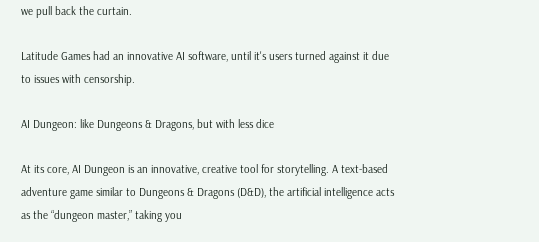we pull back the curtain.

Latitude Games had an innovative AI software, until it's users turned against it due to issues with censorship.

AI Dungeon: like Dungeons & Dragons, but with less dice

At its core, AI Dungeon is an innovative, creative tool for storytelling. A text-based adventure game similar to Dungeons & Dragons (D&D), the artificial intelligence acts as the “dungeon master,” taking you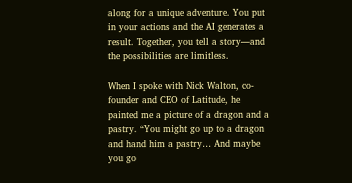along for a unique adventure. You put in your actions and the AI generates a result. Together, you tell a story―and the possibilities are limitless.

When I spoke with Nick Walton, co-founder and CEO of Latitude, he painted me a picture of a dragon and a pastry. “You might go up to a dragon and hand him a pastry… And maybe you go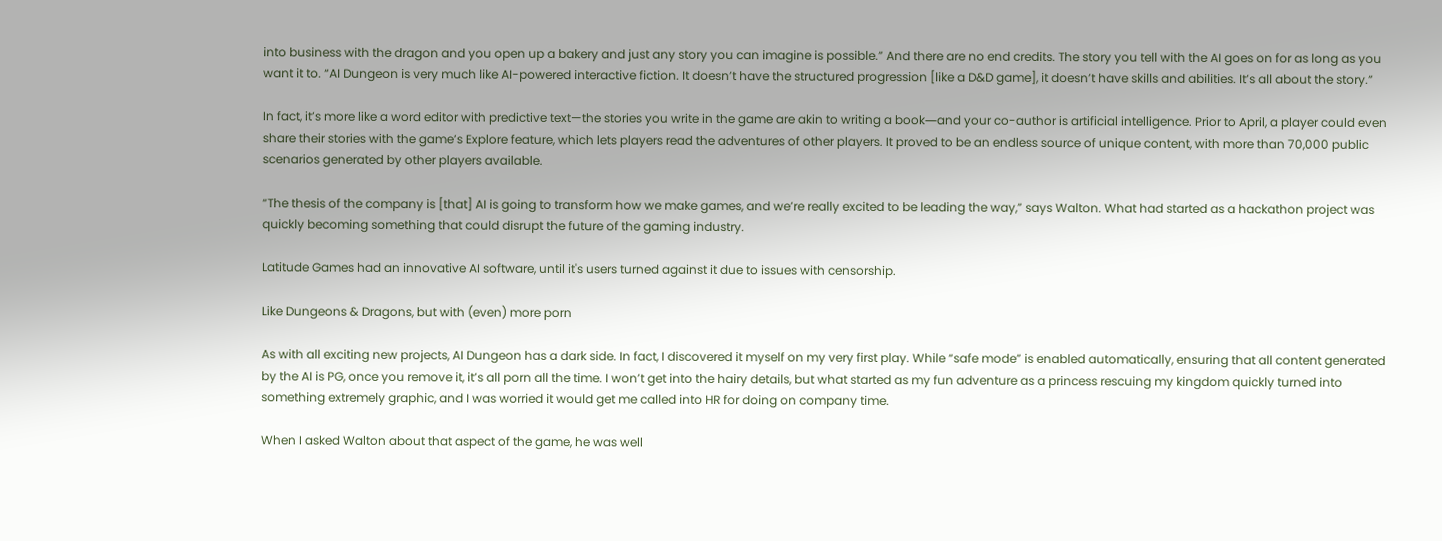into business with the dragon and you open up a bakery and just any story you can imagine is possible.” And there are no end credits. The story you tell with the AI goes on for as long as you want it to. “AI Dungeon is very much like AI-powered interactive fiction. It doesn’t have the structured progression [like a D&D game], it doesn’t have skills and abilities. It’s all about the story.”

In fact, it’s more like a word editor with predictive text—the stories you write in the game are akin to writing a book―and your co-author is artificial intelligence. Prior to April, a player could even share their stories with the game’s Explore feature, which lets players read the adventures of other players. It proved to be an endless source of unique content, with more than 70,000 public scenarios generated by other players available.

“The thesis of the company is [that] AI is going to transform how we make games, and we’re really excited to be leading the way,” says Walton. What had started as a hackathon project was quickly becoming something that could disrupt the future of the gaming industry.

Latitude Games had an innovative AI software, until it's users turned against it due to issues with censorship.

Like Dungeons & Dragons, but with (even) more porn

As with all exciting new projects, AI Dungeon has a dark side. In fact, I discovered it myself on my very first play. While “safe mode” is enabled automatically, ensuring that all content generated by the AI is PG, once you remove it, it’s all porn all the time. I won’t get into the hairy details, but what started as my fun adventure as a princess rescuing my kingdom quickly turned into something extremely graphic, and I was worried it would get me called into HR for doing on company time.

When I asked Walton about that aspect of the game, he was well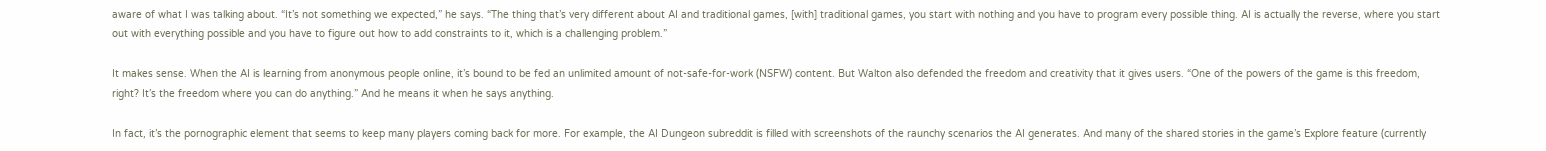aware of what I was talking about. “It’s not something we expected,” he says. “The thing that’s very different about AI and traditional games, [with] traditional games, you start with nothing and you have to program every possible thing. AI is actually the reverse, where you start out with everything possible and you have to figure out how to add constraints to it, which is a challenging problem.”

It makes sense. When the AI is learning from anonymous people online, it’s bound to be fed an unlimited amount of not-safe-for-work (NSFW) content. But Walton also defended the freedom and creativity that it gives users. “One of the powers of the game is this freedom, right? It’s the freedom where you can do anything.” And he means it when he says anything.

In fact, it’s the pornographic element that seems to keep many players coming back for more. For example, the AI Dungeon subreddit is filled with screenshots of the raunchy scenarios the AI generates. And many of the shared stories in the game’s Explore feature (currently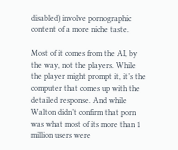disabled) involve pornographic content of a more niche taste.

Most of it comes from the AI, by the way, not the players. While the player might prompt it, it’s the computer that comes up with the detailed response. And while Walton didn’t confirm that porn was what most of its more than 1 million users were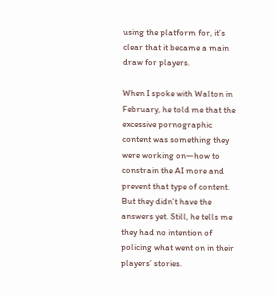using the platform for, it’s clear that it became a main draw for players.

When I spoke with Walton in February, he told me that the excessive pornographic content was something they were working on—how to constrain the AI more and prevent that type of content. But they didn’t have the answers yet. Still, he tells me they had no intention of policing what went on in their players’ stories.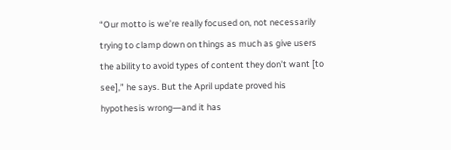“Our motto is we’re really focused on, not necessarily trying to clamp down on things as much as give users the ability to avoid types of content they don’t want [to see],” he says. But the April update proved his hypothesis wrong―and it has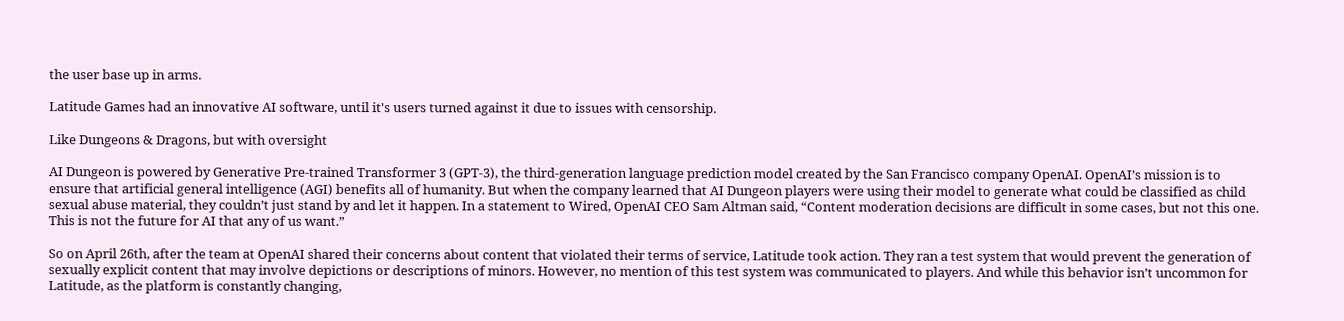the user base up in arms.

Latitude Games had an innovative AI software, until it's users turned against it due to issues with censorship.

Like Dungeons & Dragons, but with oversight

AI Dungeon is powered by Generative Pre-trained Transformer 3 (GPT-3), the third-generation language prediction model created by the San Francisco company OpenAI. OpenAI’s mission is to ensure that artificial general intelligence (AGI) benefits all of humanity. But when the company learned that AI Dungeon players were using their model to generate what could be classified as child sexual abuse material, they couldn’t just stand by and let it happen. In a statement to Wired, OpenAI CEO Sam Altman said, “Content moderation decisions are difficult in some cases, but not this one. This is not the future for AI that any of us want.”

So on April 26th, after the team at OpenAI shared their concerns about content that violated their terms of service, Latitude took action. They ran a test system that would prevent the generation of sexually explicit content that may involve depictions or descriptions of minors. However, no mention of this test system was communicated to players. And while this behavior isn’t uncommon for Latitude, as the platform is constantly changing,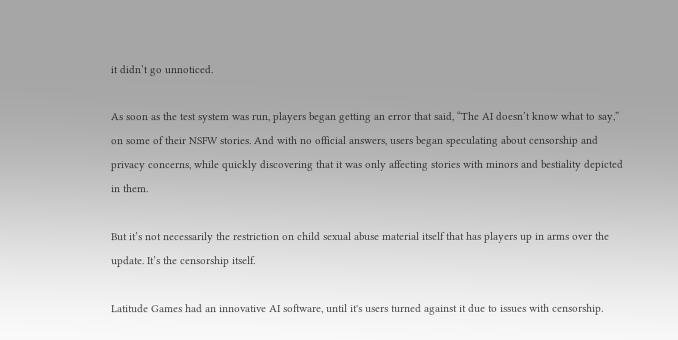it didn’t go unnoticed.

As soon as the test system was run, players began getting an error that said, “The AI doesn’t know what to say,” on some of their NSFW stories. And with no official answers, users began speculating about censorship and privacy concerns, while quickly discovering that it was only affecting stories with minors and bestiality depicted in them.

But it’s not necessarily the restriction on child sexual abuse material itself that has players up in arms over the update. It’s the censorship itself.

Latitude Games had an innovative AI software, until it's users turned against it due to issues with censorship.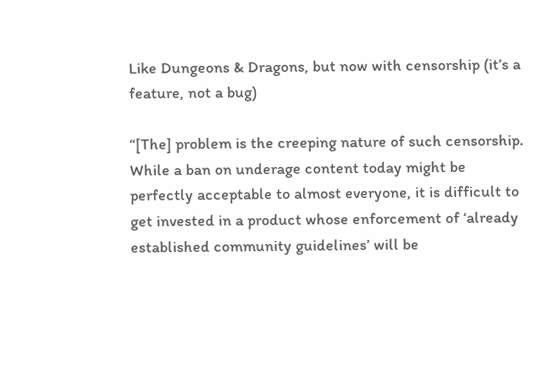Like Dungeons & Dragons, but now with censorship (it’s a feature, not a bug)

“[The] problem is the creeping nature of such censorship. While a ban on underage content today might be perfectly acceptable to almost everyone, it is difficult to get invested in a product whose enforcement of ‘already established community guidelines’ will be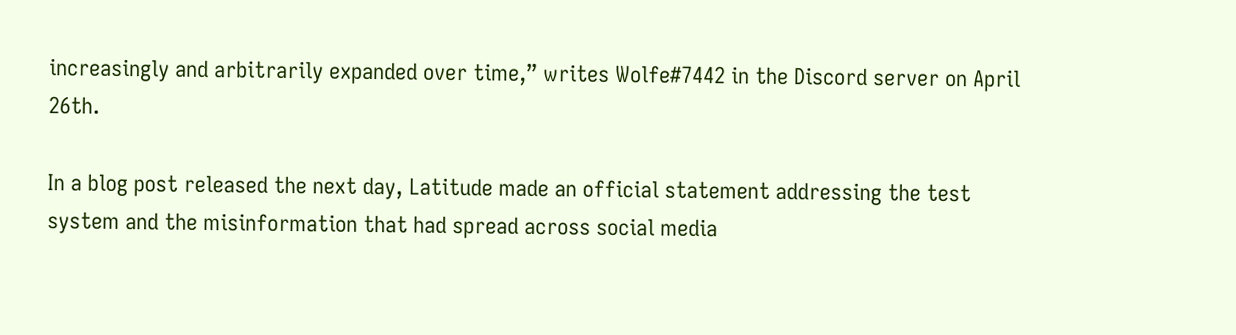increasingly and arbitrarily expanded over time,” writes Wolfe#7442 in the Discord server on April 26th.

In a blog post released the next day, Latitude made an official statement addressing the test system and the misinformation that had spread across social media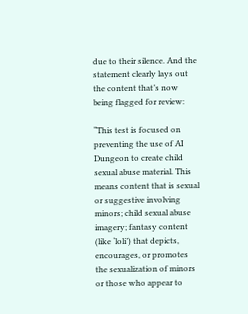due to their silence. And the statement clearly lays out the content that’s now being flagged for review:

“This test is focused on preventing the use of AI Dungeon to create child sexual abuse material. This means content that is sexual or suggestive involving minors; child sexual abuse imagery; fantasy content (like ‘loli’) that depicts, encourages, or promotes the sexualization of minors or those who appear to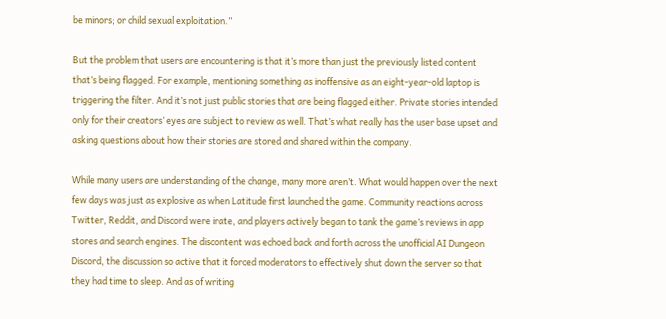be minors; or child sexual exploitation.”

But the problem that users are encountering is that it’s more than just the previously listed content that’s being flagged. For example, mentioning something as inoffensive as an eight-year-old laptop is triggering the filter. And it’s not just public stories that are being flagged either. Private stories intended only for their creators’ eyes are subject to review as well. That’s what really has the user base upset and asking questions about how their stories are stored and shared within the company.

While many users are understanding of the change, many more aren’t. What would happen over the next few days was just as explosive as when Latitude first launched the game. Community reactions across Twitter, Reddit, and Discord were irate, and players actively began to tank the game’s reviews in app stores and search engines. The discontent was echoed back and forth across the unofficial AI Dungeon Discord, the discussion so active that it forced moderators to effectively shut down the server so that they had time to sleep. And as of writing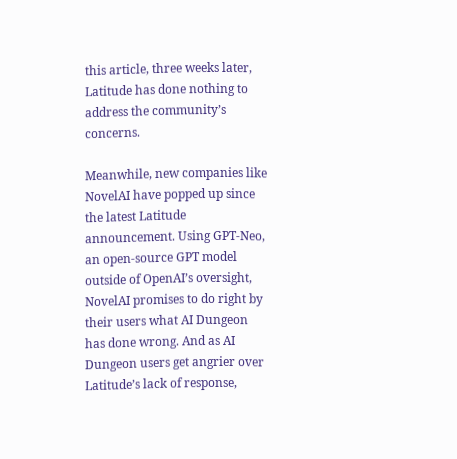this article, three weeks later, Latitude has done nothing to address the community’s concerns.

Meanwhile, new companies like NovelAI have popped up since the latest Latitude announcement. Using GPT-Neo, an open-source GPT model outside of OpenAI’s oversight, NovelAI promises to do right by their users what AI Dungeon has done wrong. And as AI Dungeon users get angrier over Latitude’s lack of response,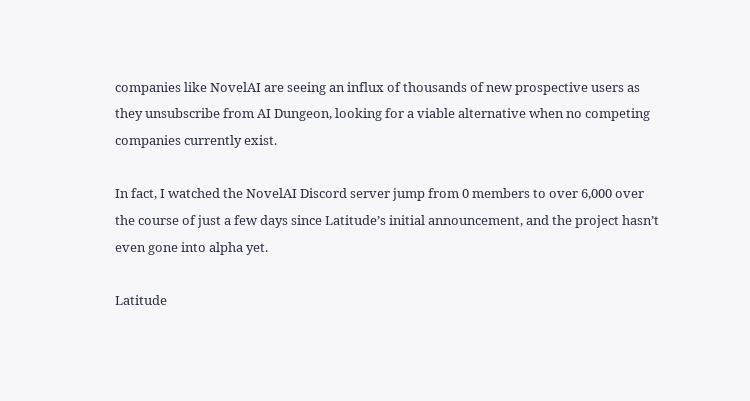companies like NovelAI are seeing an influx of thousands of new prospective users as they unsubscribe from AI Dungeon, looking for a viable alternative when no competing companies currently exist.

In fact, I watched the NovelAI Discord server jump from 0 members to over 6,000 over the course of just a few days since Latitude’s initial announcement, and the project hasn’t even gone into alpha yet.

Latitude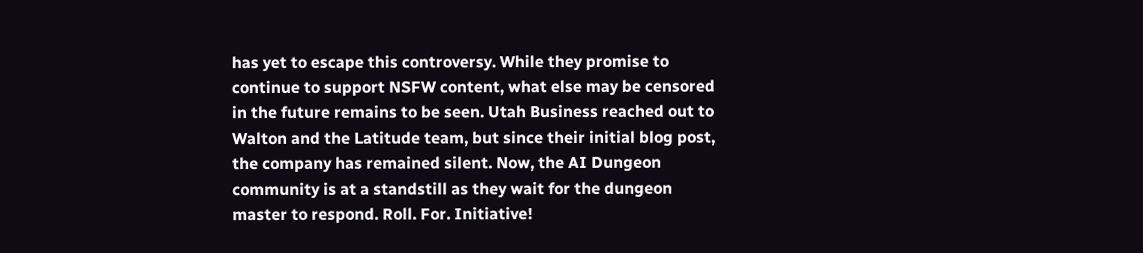has yet to escape this controversy. While they promise to continue to support NSFW content, what else may be censored in the future remains to be seen. Utah Business reached out to Walton and the Latitude team, but since their initial blog post, the company has remained silent. Now, the AI Dungeon community is at a standstill as they wait for the dungeon master to respond. Roll. For. Initiative!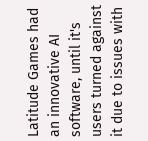Latitude Games had an innovative AI software, until it's users turned against it due to issues with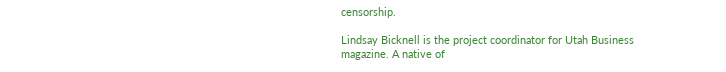censorship.

Lindsay Bicknell is the project coordinator for Utah Business magazine. A native of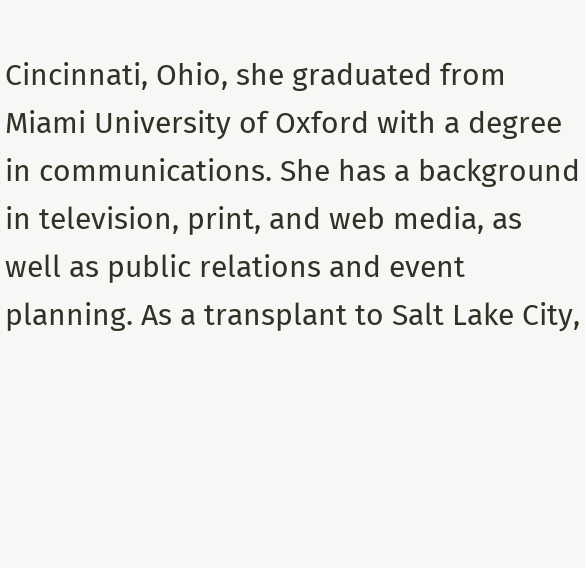Cincinnati, Ohio, she graduated from Miami University of Oxford with a degree in communications. She has a background in television, print, and web media, as well as public relations and event planning. As a transplant to Salt Lake City,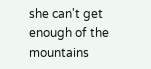she can't get enough of the mountains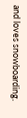and loves snowboarding.